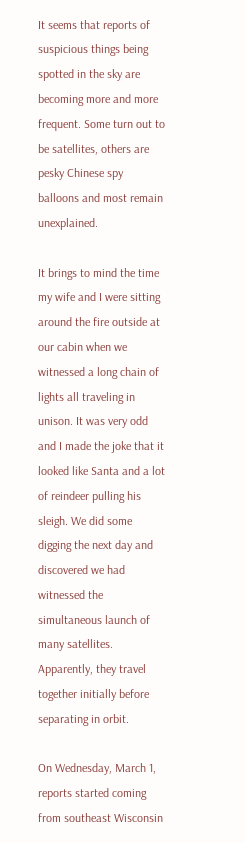It seems that reports of suspicious things being spotted in the sky are becoming more and more frequent. Some turn out to be satellites, others are pesky Chinese spy balloons and most remain unexplained.

It brings to mind the time my wife and I were sitting around the fire outside at our cabin when we witnessed a long chain of lights all traveling in unison. It was very odd and I made the joke that it looked like Santa and a lot of reindeer pulling his sleigh. We did some digging the next day and discovered we had witnessed the simultaneous launch of many satellites. Apparently, they travel together initially before separating in orbit.

On Wednesday, March 1, reports started coming from southeast Wisconsin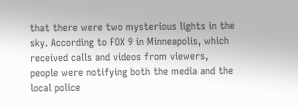that there were two mysterious lights in the sky. According to FOX 9 in Minneapolis, which received calls and videos from viewers, people were notifying both the media and the local police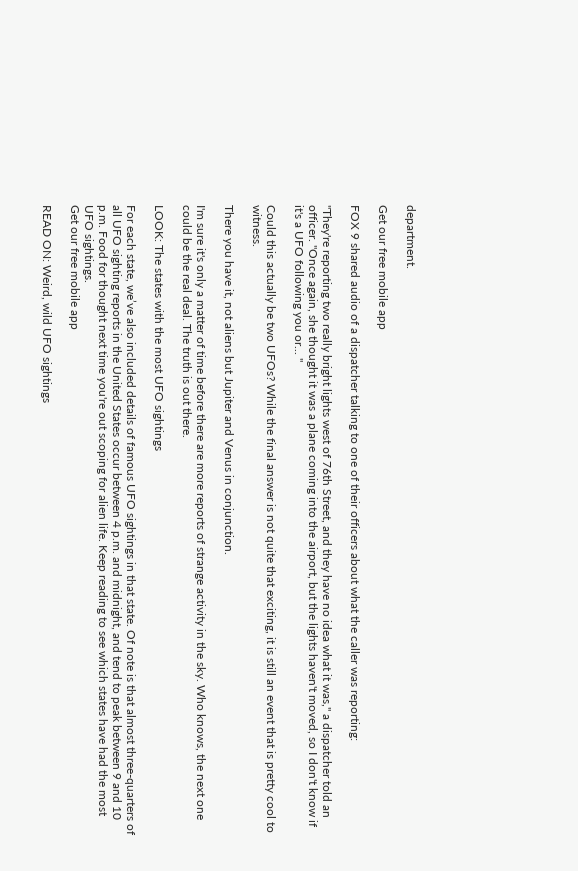department.

Get our free mobile app

FOX 9 shared audio of a dispatcher talking to one of their officers about what the caller was reporting:

"They're reporting two really bright lights west of 76th Street, and they have no idea what it was," a dispatcher told an officer. "Once again, she thought it was a plane coming into the airport, but the lights haven't moved, so I don't know if it's a UFO following you or... "

Could this actually be two UFOs? While the final answer is not quite that exciting, it is still an event that is pretty cool to witness.

There you have it, not aliens but Jupiter and Venus in conjunction.

I'm sure it's only a matter of time before there are more reports of strange activity in the sky. Who knows, the next one could be the real deal. The truth is out there.

LOOK: The states with the most UFO sightings

For each state, we’ve also included details of famous UFO sightings in that state. Of note is that almost three-quarters of all UFO sighting reports in the United States occur between 4 p.m. and midnight, and tend to peak between 9 and 10 p.m. Food for thought next time you're out scoping for alien life. Keep reading to see which states have had the most UFO sightings.
Get our free mobile app

READ ON: Weird, wild UFO sightings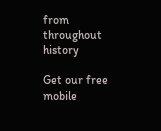from throughout history

Get our free mobile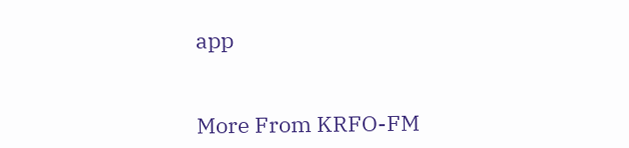app


More From KRFO-FM